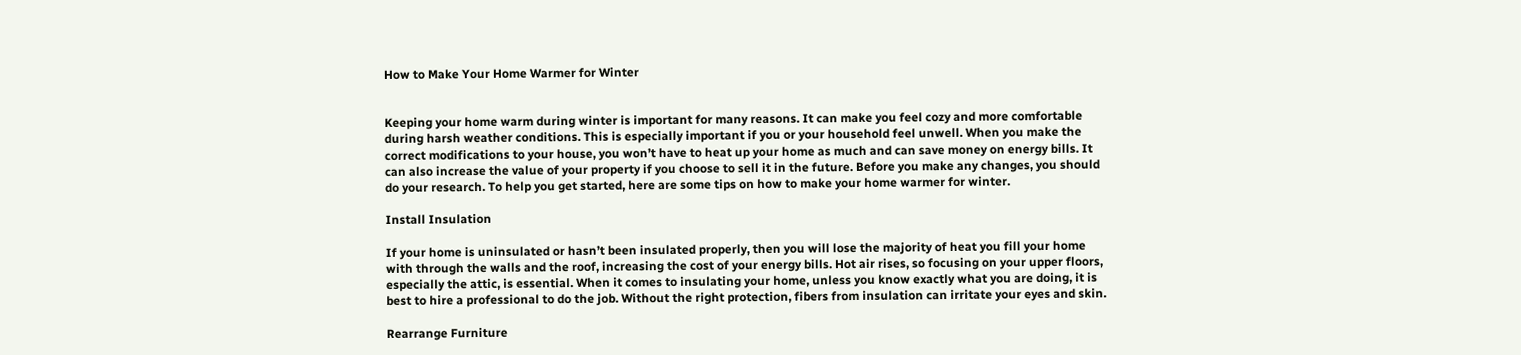How to Make Your Home Warmer for Winter


Keeping your home warm during winter is important for many reasons. It can make you feel cozy and more comfortable during harsh weather conditions. This is especially important if you or your household feel unwell. When you make the correct modifications to your house, you won’t have to heat up your home as much and can save money on energy bills. It can also increase the value of your property if you choose to sell it in the future. Before you make any changes, you should do your research. To help you get started, here are some tips on how to make your home warmer for winter.

Install Insulation

If your home is uninsulated or hasn’t been insulated properly, then you will lose the majority of heat you fill your home with through the walls and the roof, increasing the cost of your energy bills. Hot air rises, so focusing on your upper floors, especially the attic, is essential. When it comes to insulating your home, unless you know exactly what you are doing, it is best to hire a professional to do the job. Without the right protection, fibers from insulation can irritate your eyes and skin.

Rearrange Furniture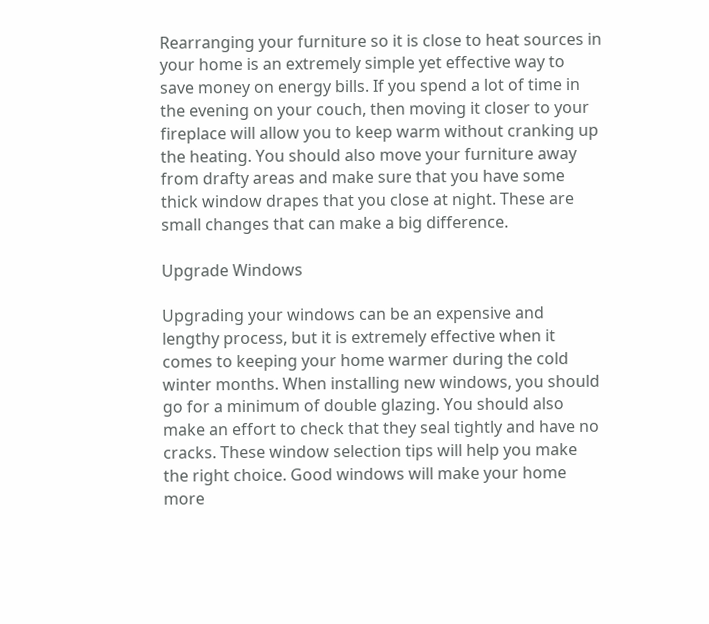Rearranging your furniture so it is close to heat sources in your home is an extremely simple yet effective way to save money on energy bills. If you spend a lot of time in the evening on your couch, then moving it closer to your fireplace will allow you to keep warm without cranking up the heating. You should also move your furniture away from drafty areas and make sure that you have some thick window drapes that you close at night. These are small changes that can make a big difference.

Upgrade Windows

Upgrading your windows can be an expensive and lengthy process, but it is extremely effective when it comes to keeping your home warmer during the cold winter months. When installing new windows, you should go for a minimum of double glazing. You should also make an effort to check that they seal tightly and have no cracks. These window selection tips will help you make the right choice. Good windows will make your home more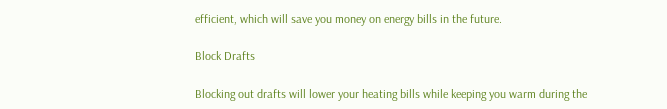efficient, which will save you money on energy bills in the future.

Block Drafts

Blocking out drafts will lower your heating bills while keeping you warm during the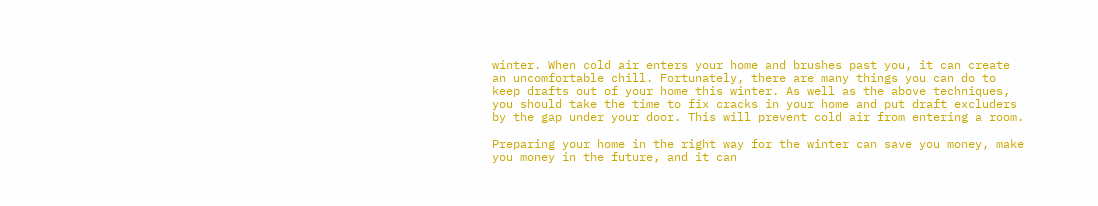winter. When cold air enters your home and brushes past you, it can create an uncomfortable chill. Fortunately, there are many things you can do to keep drafts out of your home this winter. As well as the above techniques, you should take the time to fix cracks in your home and put draft excluders by the gap under your door. This will prevent cold air from entering a room.

Preparing your home in the right way for the winter can save you money, make you money in the future, and it can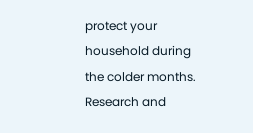protect your household during the colder months. Research and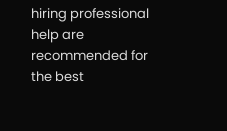hiring professional help are recommended for the best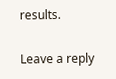results.

Leave a reply